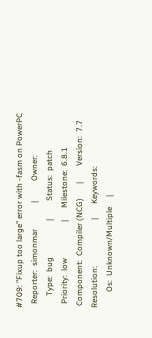#709: "Fixup too large" error with -fasm on PowerPC
  Reporter:  simonmar             |          Owner:
      Type:  bug                  |         Status:  patch
  Priority:  low                  |      Milestone:  6.8.1
 Component:  Compiler (NCG)       |        Version:  7.7
Resolution:                       |       Keywords:
        Os:  Unknown/Multiple     |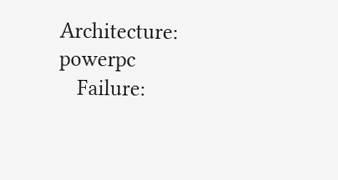Architecture:  powerpc
   Failure: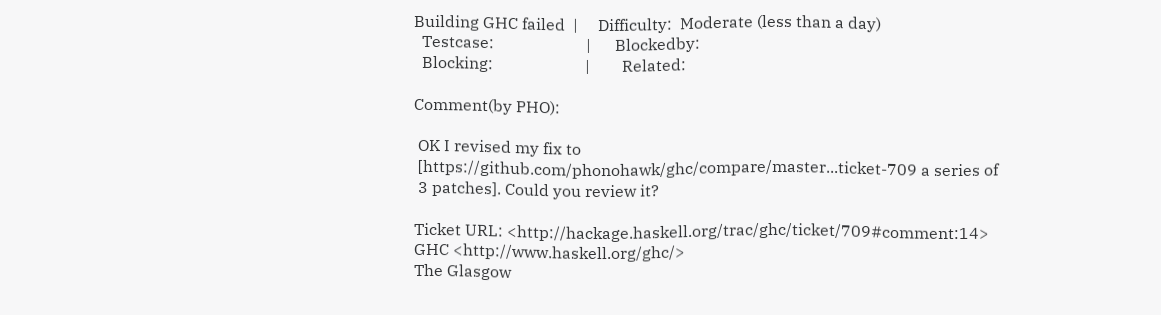Building GHC failed  |     Difficulty:  Moderate (less than a day)
  Testcase:                       |      Blockedby:
  Blocking:                       |        Related:

Comment(by PHO):

 OK I revised my fix to
 [https://github.com/phonohawk/ghc/compare/master...ticket-709 a series of
 3 patches]. Could you review it?

Ticket URL: <http://hackage.haskell.org/trac/ghc/ticket/709#comment:14>
GHC <http://www.haskell.org/ghc/>
The Glasgow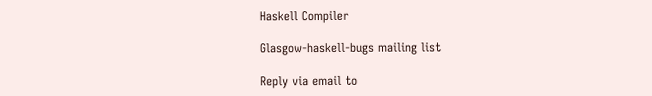Haskell Compiler

Glasgow-haskell-bugs mailing list

Reply via email to